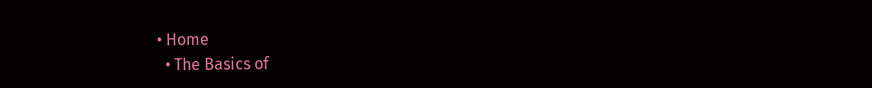• Home
  • The Basics of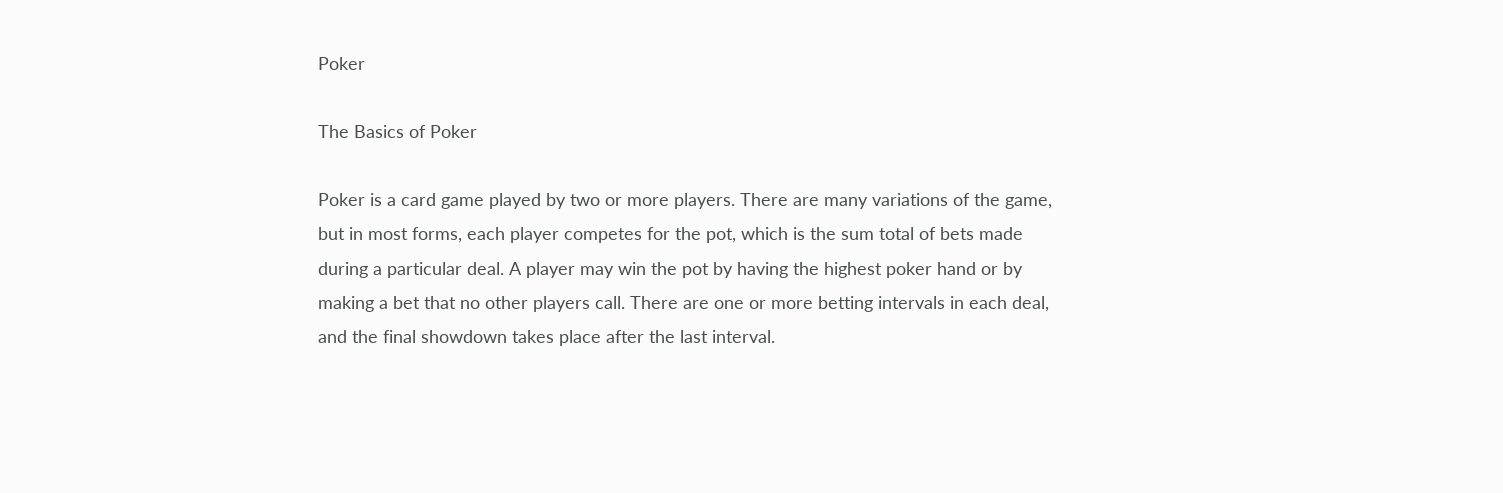Poker

The Basics of Poker

Poker is a card game played by two or more players. There are many variations of the game, but in most forms, each player competes for the pot, which is the sum total of bets made during a particular deal. A player may win the pot by having the highest poker hand or by making a bet that no other players call. There are one or more betting intervals in each deal, and the final showdown takes place after the last interval.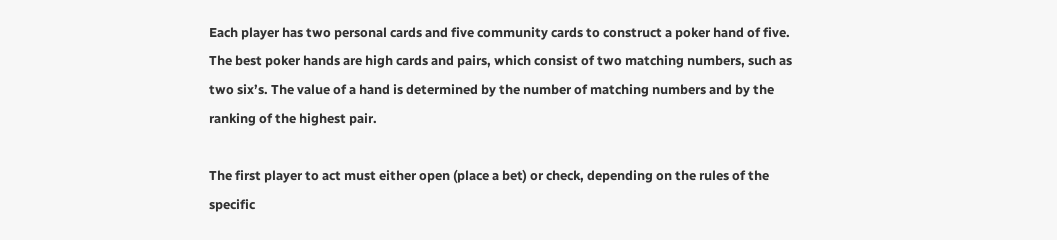Each player has two personal cards and five community cards to construct a poker hand of five. The best poker hands are high cards and pairs, which consist of two matching numbers, such as two six’s. The value of a hand is determined by the number of matching numbers and by the ranking of the highest pair.

The first player to act must either open (place a bet) or check, depending on the rules of the specific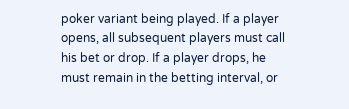poker variant being played. If a player opens, all subsequent players must call his bet or drop. If a player drops, he must remain in the betting interval, or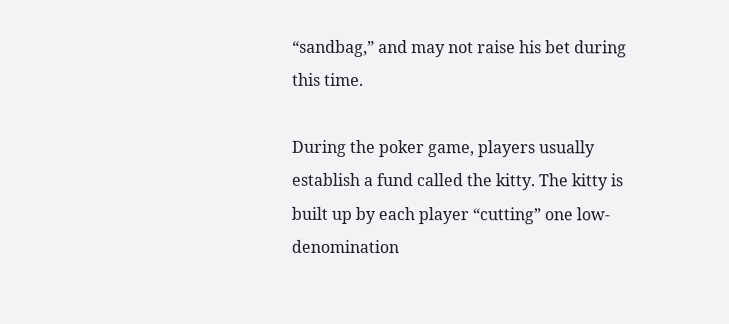“sandbag,” and may not raise his bet during this time.

During the poker game, players usually establish a fund called the kitty. The kitty is built up by each player “cutting” one low-denomination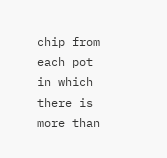chip from each pot in which there is more than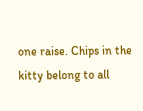one raise. Chips in the kitty belong to all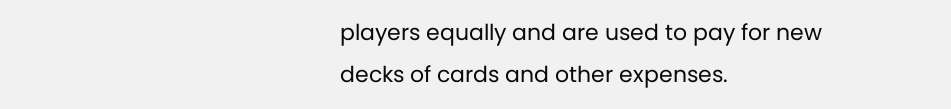players equally and are used to pay for new decks of cards and other expenses.